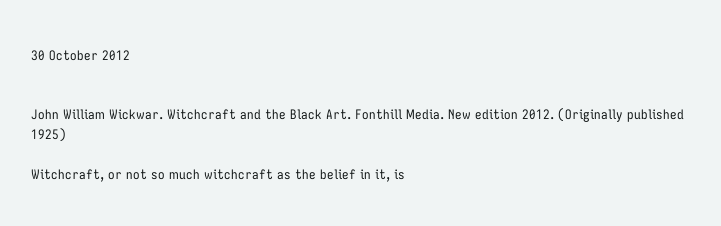30 October 2012


John William Wickwar. Witchcraft and the Black Art. Fonthill Media. New edition 2012. (Originally published 1925)

Witchcraft, or not so much witchcraft as the belief in it, is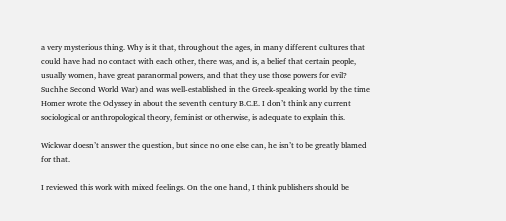a very mysterious thing. Why is it that, throughout the ages, in many different cultures that could have had no contact with each other, there was, and is, a belief that certain people, usually women, have great paranormal powers, and that they use those powers for evil?
Suchhe Second World War) and was well-established in the Greek-speaking world by the time Homer wrote the Odyssey in about the seventh century B.C.E. I don’t think any current sociological or anthropological theory, feminist or otherwise, is adequate to explain this.

Wickwar doesn’t answer the question, but since no one else can, he isn’t to be greatly blamed for that.

I reviewed this work with mixed feelings. On the one hand, I think publishers should be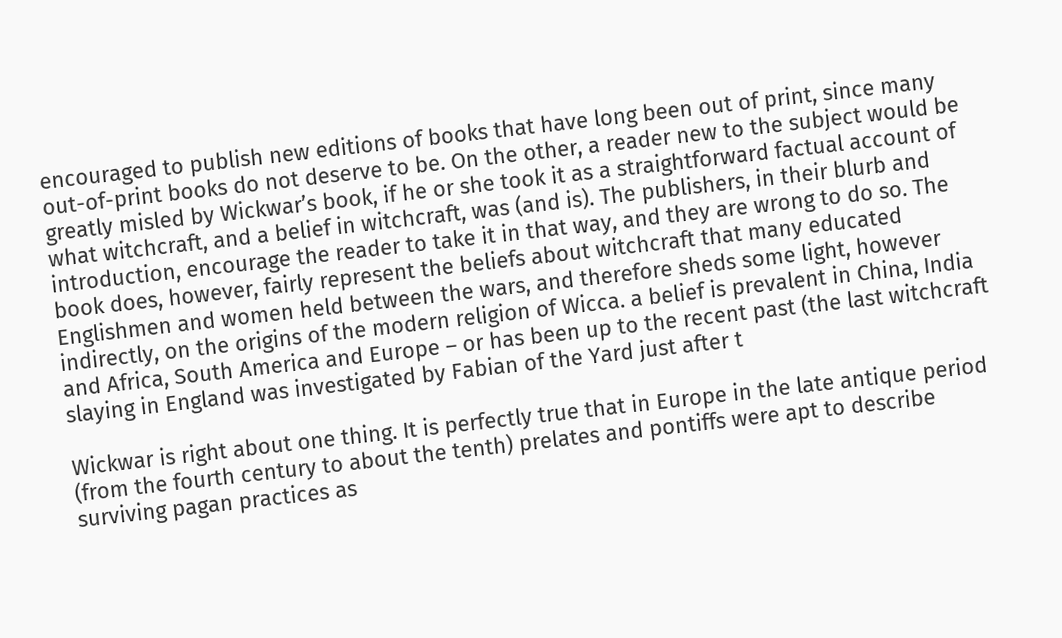encouraged to publish new editions of books that have long been out of print, since many out-of-print books do not deserve to be. On the other, a reader new to the subject would be greatly misled by Wickwar’s book, if he or she took it as a straightforward factual account of what witchcraft, and a belief in witchcraft, was (and is). The publishers, in their blurb and introduction, encourage the reader to take it in that way, and they are wrong to do so. The book does, however, fairly represent the beliefs about witchcraft that many educated Englishmen and women held between the wars, and therefore sheds some light, however indirectly, on the origins of the modern religion of Wicca. a belief is prevalent in China, India and Africa, South America and Europe – or has been up to the recent past (the last witchcraft slaying in England was investigated by Fabian of the Yard just after t

Wickwar is right about one thing. It is perfectly true that in Europe in the late antique period (from the fourth century to about the tenth) prelates and pontiffs were apt to describe surviving pagan practices as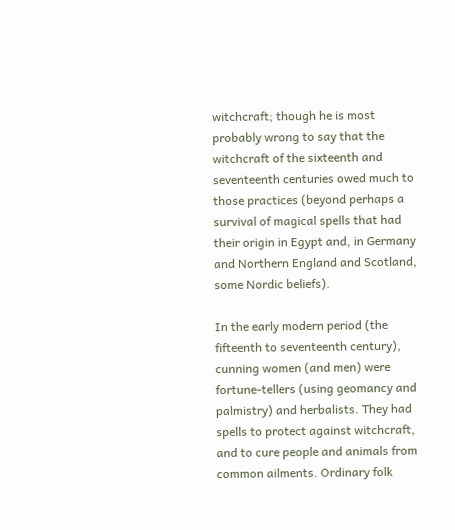witchcraft; though he is most probably wrong to say that the witchcraft of the sixteenth and seventeenth centuries owed much to those practices (beyond perhaps a survival of magical spells that had their origin in Egypt and, in Germany and Northern England and Scotland, some Nordic beliefs).

In the early modern period (the fifteenth to seventeenth century), cunning women (and men) were fortune-tellers (using geomancy and palmistry) and herbalists. They had spells to protect against witchcraft, and to cure people and animals from common ailments. Ordinary folk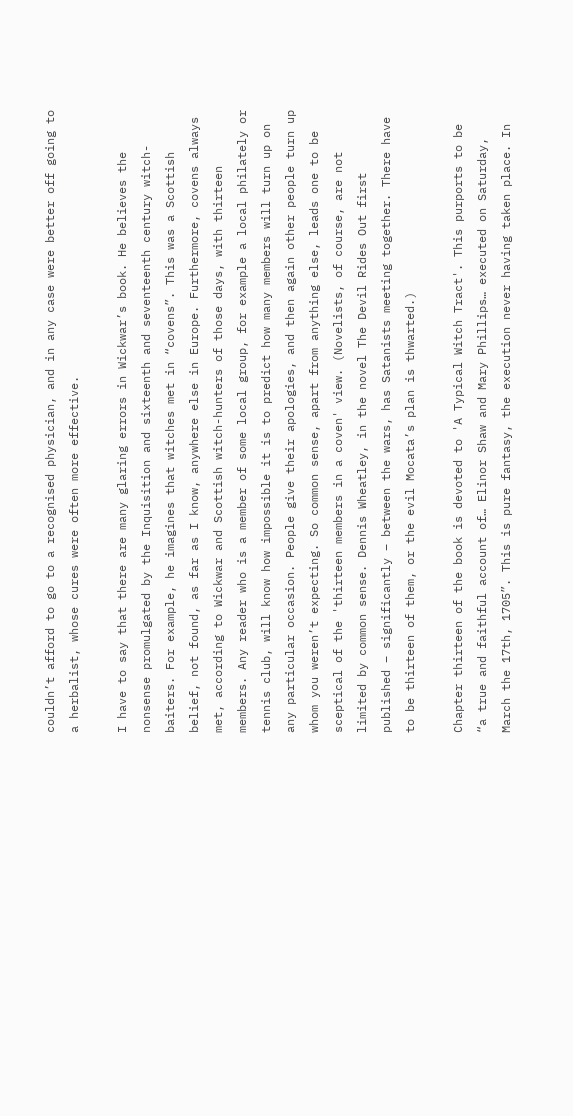couldn’t afford to go to a recognised physician, and in any case were better off going to a herbalist, whose cures were often more effective.

I have to say that there are many glaring errors in Wickwar’s book. He believes the nonsense promulgated by the Inquisition and sixteenth and seventeenth century witch-baiters. For example, he imagines that witches met in “covens”. This was a Scottish belief, not found, as far as I know, anywhere else in Europe. Furthermore, covens always met, according to Wickwar and Scottish witch-hunters of those days, with thirteen members. Any reader who is a member of some local group, for example a local philately or tennis club, will know how impossible it is to predict how many members will turn up on any particular occasion. People give their apologies, and then again other people turn up whom you weren’t expecting. So common sense, apart from anything else, leads one to be sceptical of the 'thirteen members in a coven' view. (Novelists, of course, are not limited by common sense. Dennis Wheatley, in the novel The Devil Rides Out first published – significantly – between the wars, has Satanists meeting together. There have to be thirteen of them, or the evil Mocata’s plan is thwarted.)

Chapter thirteen of the book is devoted to 'A Typical Witch Tract'. This purports to be “a true and faithful account of… Elinor Shaw and Mary Phillips… executed on Saturday, March the 17th, 1705”. This is pure fantasy, the execution never having taken place. In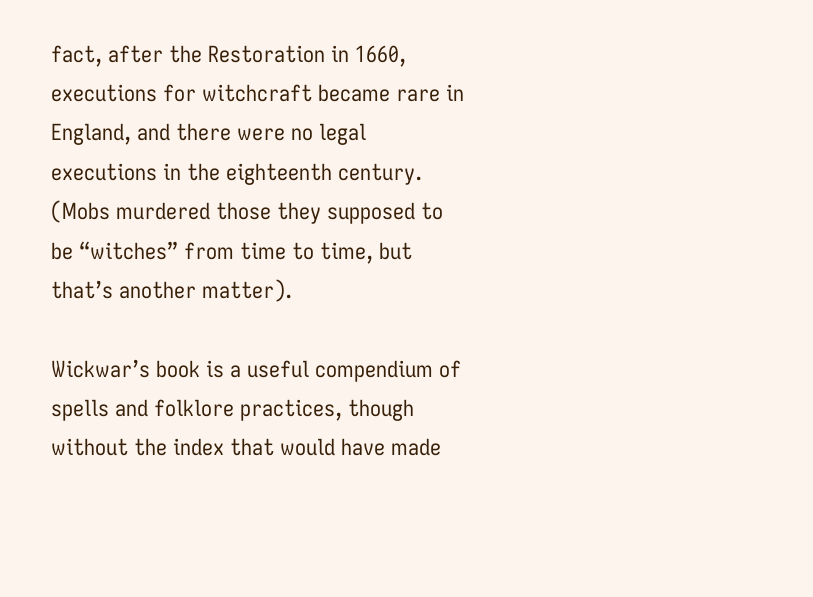fact, after the Restoration in 1660, executions for witchcraft became rare in England, and there were no legal executions in the eighteenth century. (Mobs murdered those they supposed to be “witches” from time to time, but that’s another matter).

Wickwar’s book is a useful compendium of spells and folklore practices, though without the index that would have made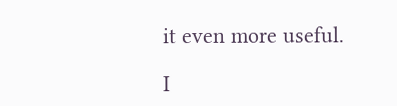it even more useful.

I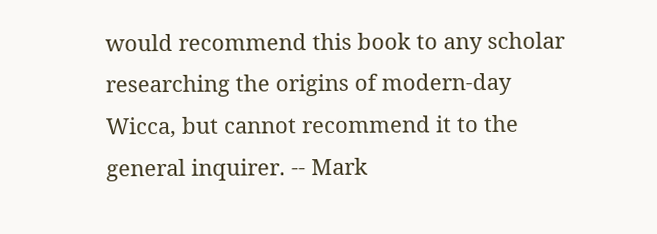would recommend this book to any scholar researching the origins of modern-day Wicca, but cannot recommend it to the general inquirer. -- Mark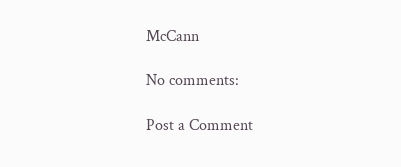McCann

No comments:

Post a Comment